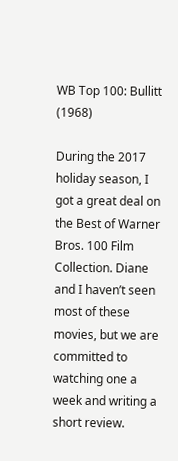WB Top 100: Bullitt (1968)

During the 2017 holiday season, I got a great deal on the Best of Warner Bros. 100 Film Collection. Diane and I haven’t seen most of these movies, but we are committed to watching one a week and writing a short review.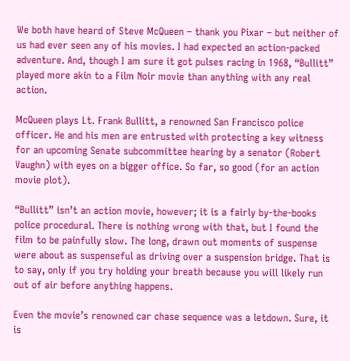We both have heard of Steve McQueen – thank you Pixar – but neither of us had ever seen any of his movies. I had expected an action-packed adventure. And, though I am sure it got pulses racing in 1968, “Bullitt” played more akin to a Film Noir movie than anything with any real action.

McQueen plays Lt. Frank Bullitt, a renowned San Francisco police officer. He and his men are entrusted with protecting a key witness for an upcoming Senate subcommittee hearing by a senator (Robert Vaughn) with eyes on a bigger office. So far, so good (for an action movie plot).

“Bullitt” isn’t an action movie, however; it is a fairly by-the-books police procedural. There is nothing wrong with that, but I found the film to be painfully slow. The long, drawn out moments of suspense were about as suspenseful as driving over a suspension bridge. That is to say, only if you try holding your breath because you will likely run out of air before anything happens.

Even the movie’s renowned car chase sequence was a letdown. Sure, it is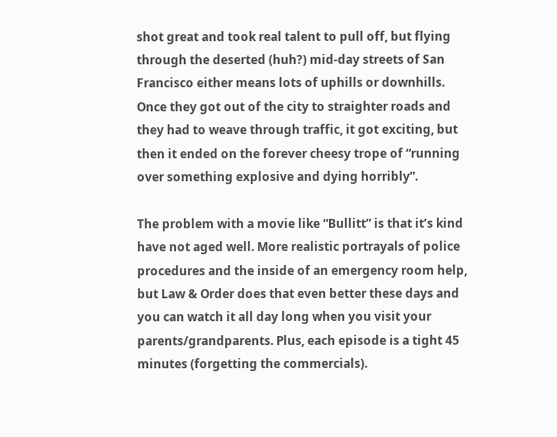shot great and took real talent to pull off, but flying through the deserted (huh?) mid-day streets of San Francisco either means lots of uphills or downhills. Once they got out of the city to straighter roads and they had to weave through traffic, it got exciting, but then it ended on the forever cheesy trope of “running over something explosive and dying horribly”.

The problem with a movie like “Bullitt” is that it’s kind have not aged well. More realistic portrayals of police procedures and the inside of an emergency room help, but Law & Order does that even better these days and you can watch it all day long when you visit your parents/grandparents. Plus, each episode is a tight 45 minutes (forgetting the commercials).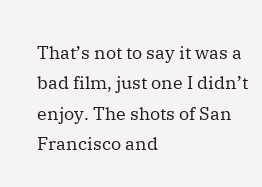That’s not to say it was a bad film, just one I didn’t enjoy. The shots of San Francisco and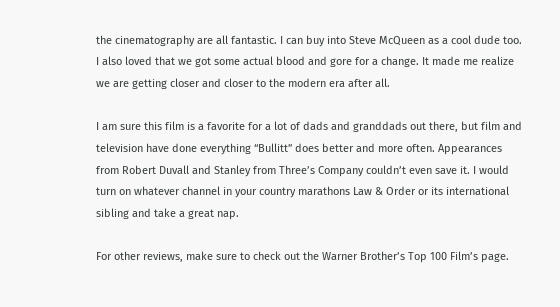the cinematography are all fantastic. I can buy into Steve McQueen as a cool dude too. I also loved that we got some actual blood and gore for a change. It made me realize we are getting closer and closer to the modern era after all.

I am sure this film is a favorite for a lot of dads and granddads out there, but film and television have done everything “Bullitt” does better and more often. Appearances from Robert Duvall and Stanley from Three’s Company couldn’t even save it. I would turn on whatever channel in your country marathons Law & Order or its international sibling and take a great nap.

For other reviews, make sure to check out the Warner Brother’s Top 100 Film’s page.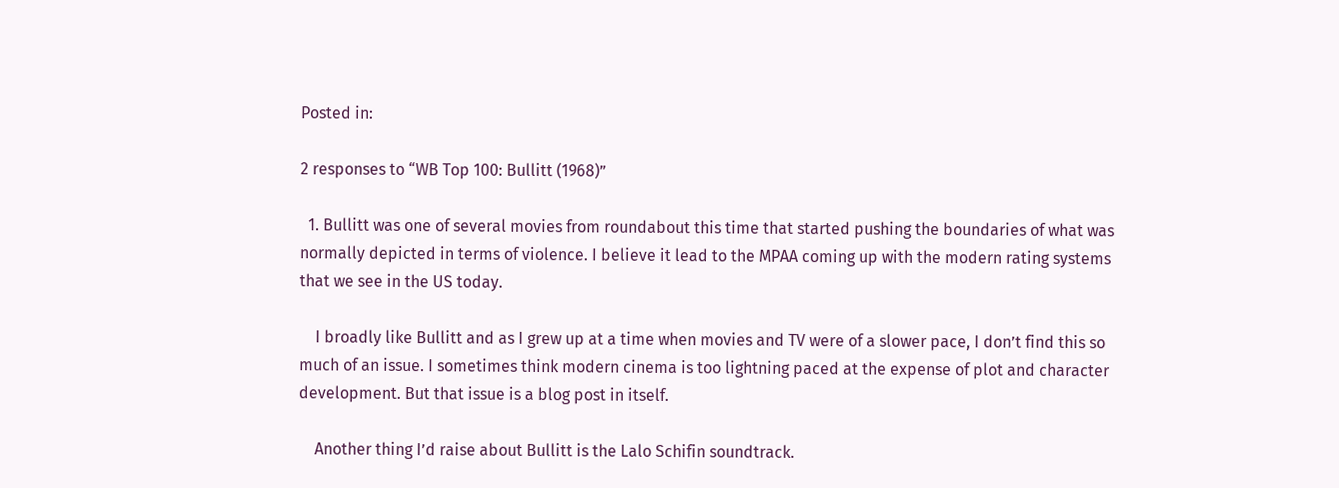Posted in:

2 responses to “WB Top 100: Bullitt (1968)”

  1. Bullitt was one of several movies from roundabout this time that started pushing the boundaries of what was normally depicted in terms of violence. I believe it lead to the MPAA coming up with the modern rating systems that we see in the US today.

    I broadly like Bullitt and as I grew up at a time when movies and TV were of a slower pace, I don’t find this so much of an issue. I sometimes think modern cinema is too lightning paced at the expense of plot and character development. But that issue is a blog post in itself.

    Another thing I’d raise about Bullitt is the Lalo Schifin soundtrack.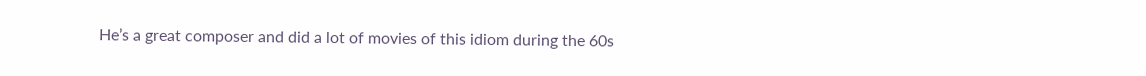He’s a great composer and did a lot of movies of this idiom during the 60s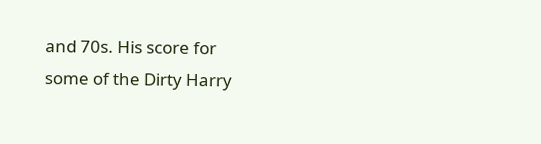and 70s. His score for some of the Dirty Harry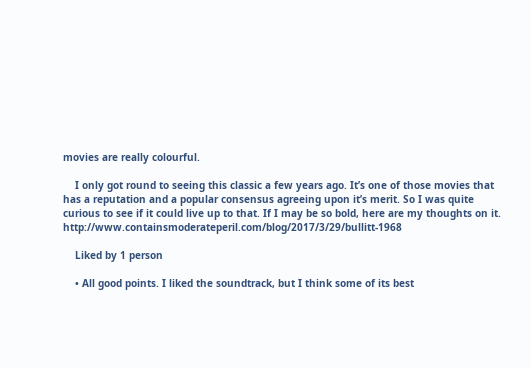movies are really colourful.

    I only got round to seeing this classic a few years ago. It’s one of those movies that has a reputation and a popular consensus agreeing upon it’s merit. So I was quite curious to see if it could live up to that. If I may be so bold, here are my thoughts on it. http://www.containsmoderateperil.com/blog/2017/3/29/bullitt-1968

    Liked by 1 person

    • All good points. I liked the soundtrack, but I think some of its best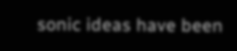sonic ideas have been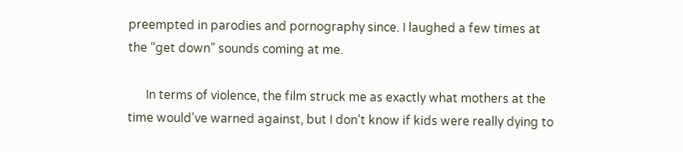preempted in parodies and pornography since. I laughed a few times at the “get down” sounds coming at me.

      In terms of violence, the film struck me as exactly what mothers at the time would’ve warned against, but I don’t know if kids were really dying to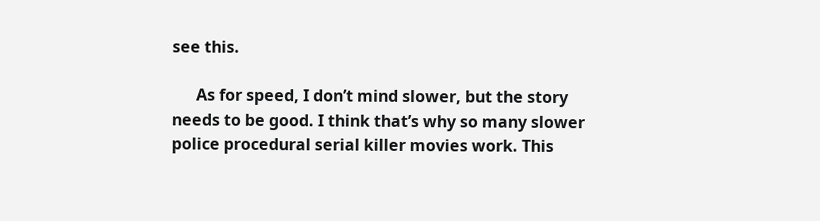see this.

      As for speed, I don’t mind slower, but the story needs to be good. I think that’s why so many slower police procedural serial killer movies work. This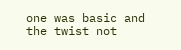one was basic and the twist not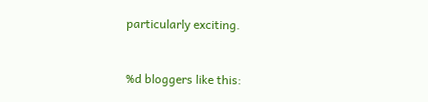particularly exciting.


%d bloggers like this: